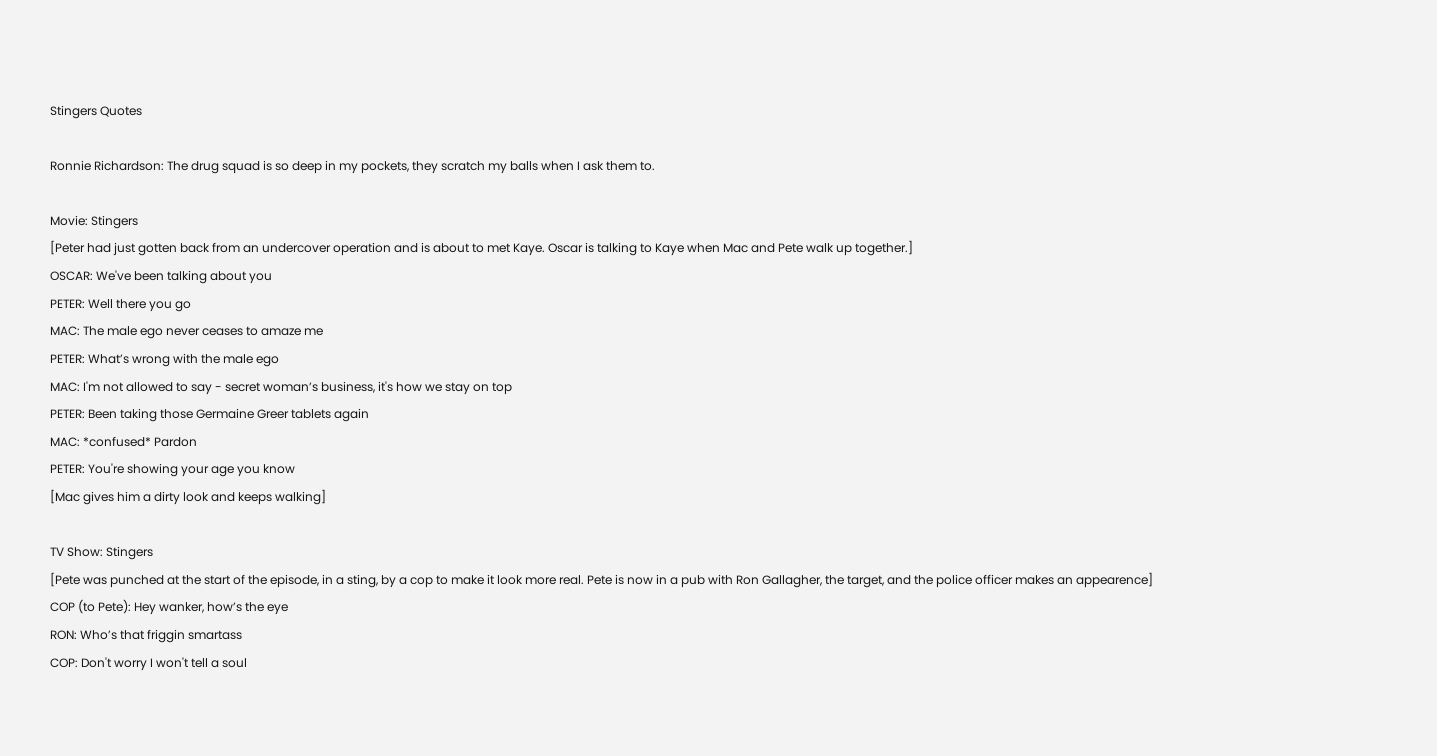Stingers Quotes

Ronnie Richardson: The drug squad is so deep in my pockets, they scratch my balls when I ask them to.

Movie: Stingers
[Peter had just gotten back from an undercover operation and is about to met Kaye. Oscar is talking to Kaye when Mac and Pete walk up together.]
OSCAR: We've been talking about you
PETER: Well there you go
MAC: The male ego never ceases to amaze me
PETER: What’s wrong with the male ego
MAC: I'm not allowed to say - secret woman’s business, it's how we stay on top
PETER: Been taking those Germaine Greer tablets again
MAC: *confused* Pardon
PETER: You're showing your age you know
[Mac gives him a dirty look and keeps walking]

TV Show: Stingers
[Pete was punched at the start of the episode, in a sting, by a cop to make it look more real. Pete is now in a pub with Ron Gallagher, the target, and the police officer makes an appearence]
COP (to Pete): Hey wanker, how’s the eye
RON: Who’s that friggin smartass
COP: Don't worry I won't tell a soul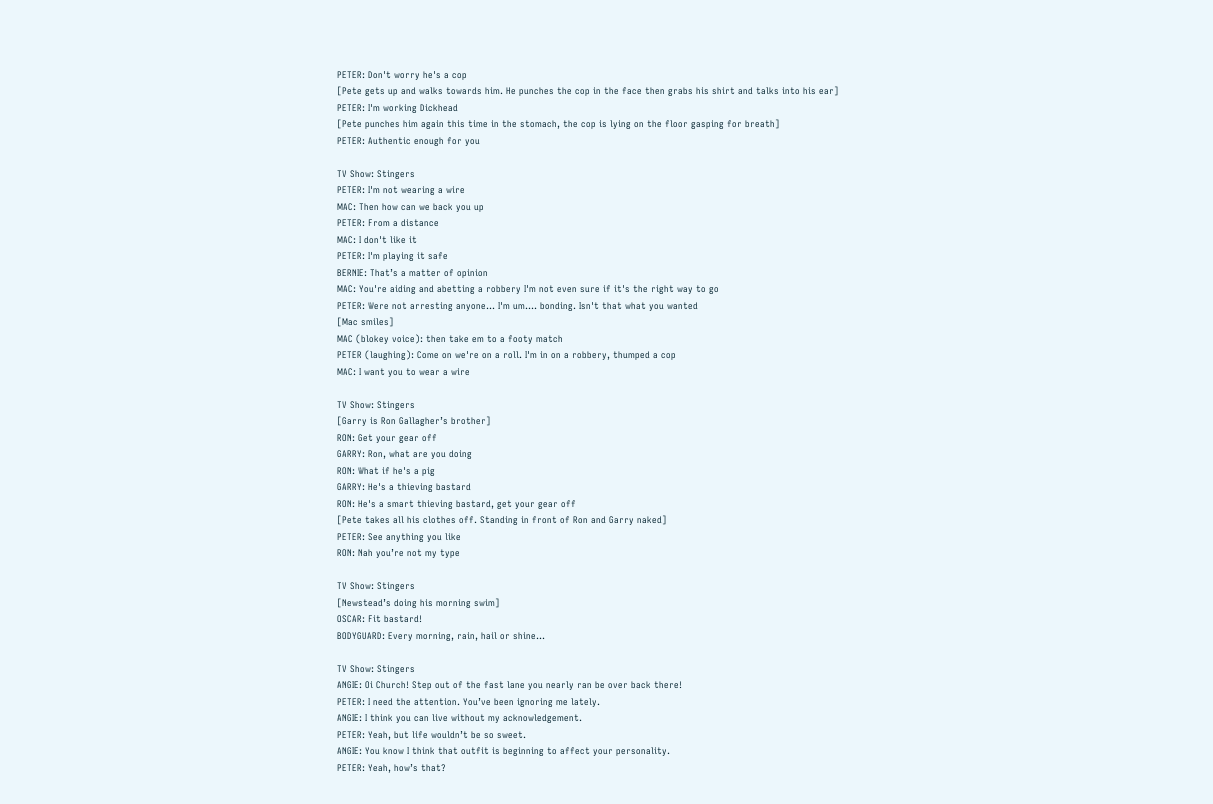PETER: Don't worry he's a cop
[Pete gets up and walks towards him. He punches the cop in the face then grabs his shirt and talks into his ear]
PETER: I'm working Dickhead
[Pete punches him again this time in the stomach, the cop is lying on the floor gasping for breath]
PETER: Authentic enough for you

TV Show: Stingers
PETER: I'm not wearing a wire
MAC: Then how can we back you up
PETER: From a distance
MAC: I don't like it
PETER: I'm playing it safe
BERNIE: That’s a matter of opinion
MAC: You're aiding and abetting a robbery I'm not even sure if it's the right way to go
PETER: Were not arresting anyone... I'm um…. bonding. Isn't that what you wanted
[Mac smiles]
MAC (blokey voice): then take em to a footy match
PETER (laughing): Come on we're on a roll. I'm in on a robbery, thumped a cop
MAC: I want you to wear a wire

TV Show: Stingers
[Garry is Ron Gallagher’s brother]
RON: Get your gear off
GARRY: Ron, what are you doing
RON: What if he's a pig
GARRY: He's a thieving bastard
RON: He's a smart thieving bastard, get your gear off
[Pete takes all his clothes off. Standing in front of Ron and Garry naked]
PETER: See anything you like
RON: Nah you’re not my type

TV Show: Stingers
[Newstead’s doing his morning swim]
OSCAR: Fit bastard!
BODYGUARD: Every morning, rain, hail or shine...

TV Show: Stingers
ANGIE: Oi Church! Step out of the fast lane you nearly ran be over back there!
PETER: I need the attention. You’ve been ignoring me lately.
ANGIE: I think you can live without my acknowledgement.
PETER: Yeah, but life wouldn’t be so sweet.
ANGIE: You know I think that outfit is beginning to affect your personality.
PETER: Yeah, how’s that?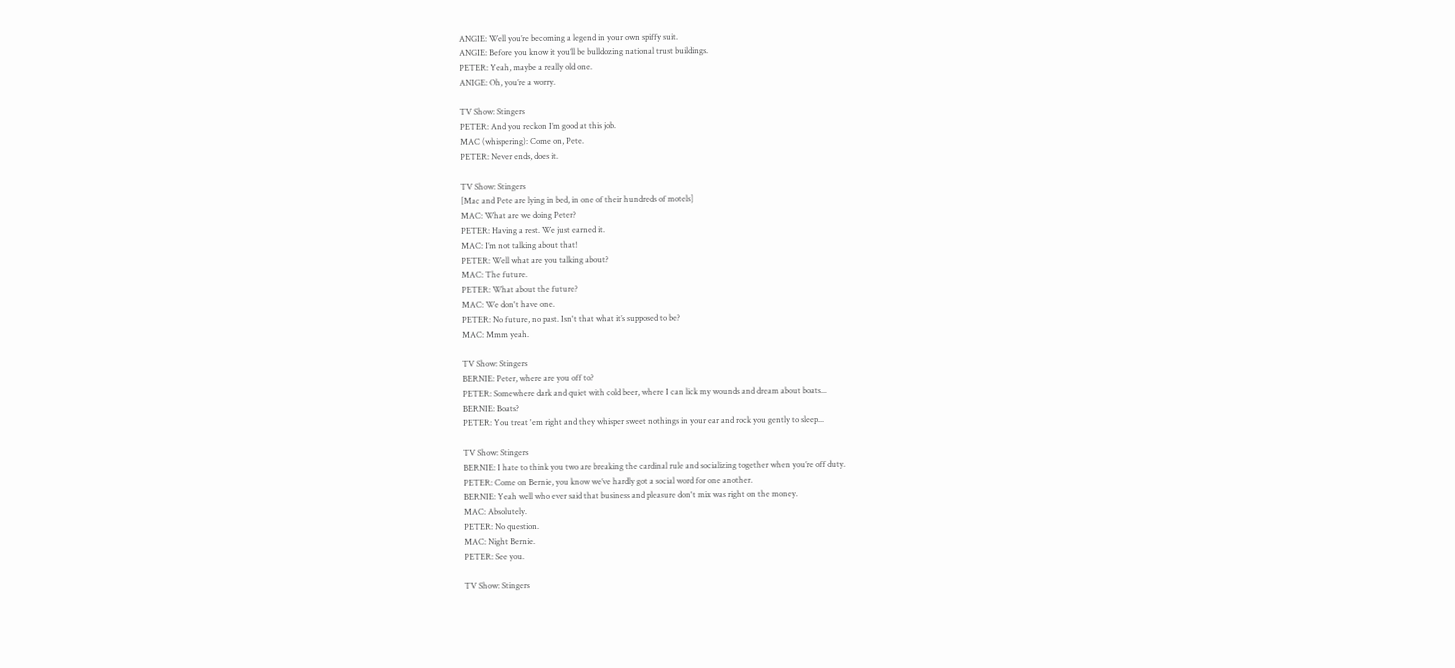ANGIE: Well you’re becoming a legend in your own spiffy suit.
ANGIE: Before you know it you’ll be bulldozing national trust buildings.
PETER: Yeah, maybe a really old one.
ANIGE: Oh, you’re a worry.

TV Show: Stingers
PETER: And you reckon I’m good at this job.
MAC (whispering): Come on, Pete.
PETER: Never ends, does it.

TV Show: Stingers
[Mac and Pete are lying in bed, in one of their hundreds of motels]
MAC: What are we doing Peter?
PETER: Having a rest. We just earned it.
MAC: I’m not talking about that!
PETER: Well what are you talking about?
MAC: The future.
PETER: What about the future?
MAC: We don't have one.
PETER: No future, no past. Isn't that what it’s supposed to be?
MAC: Mmm yeah.

TV Show: Stingers
BERNIE: Peter, where are you off to?
PETER: Somewhere dark and quiet with cold beer, where I can lick my wounds and dream about boats...
BERNIE: Boats?
PETER: You treat 'em right and they whisper sweet nothings in your ear and rock you gently to sleep...

TV Show: Stingers
BERNIE: I hate to think you two are breaking the cardinal rule and socializing together when you’re off duty.
PETER: Come on Bernie, you know we’ve hardly got a social word for one another.
BERNIE: Yeah well who ever said that business and pleasure don't mix was right on the money.
MAC: Absolutely.
PETER: No question.
MAC: Night Bernie.
PETER: See you.

TV Show: Stingers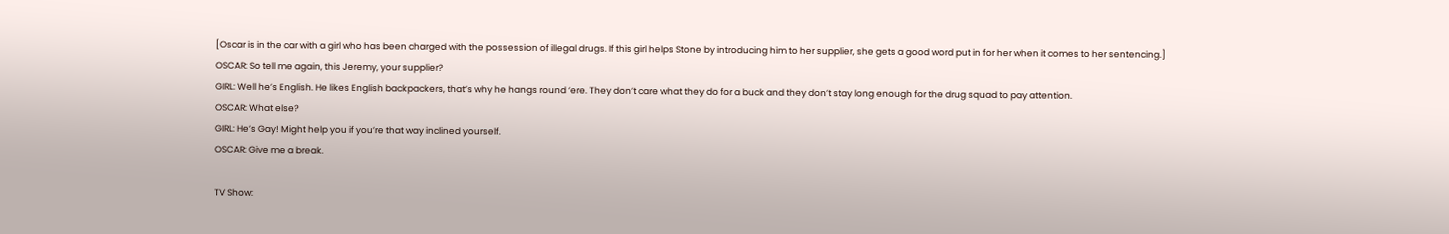[Oscar is in the car with a girl who has been charged with the possession of illegal drugs. If this girl helps Stone by introducing him to her supplier, she gets a good word put in for her when it comes to her sentencing.]
OSCAR: So tell me again, this Jeremy, your supplier?
GIRL: Well he’s English. He likes English backpackers, that’s why he hangs round ‘ere. They don’t care what they do for a buck and they don’t stay long enough for the drug squad to pay attention.
OSCAR: What else?
GIRL: He’s Gay! Might help you if you’re that way inclined yourself.
OSCAR: Give me a break.

TV Show: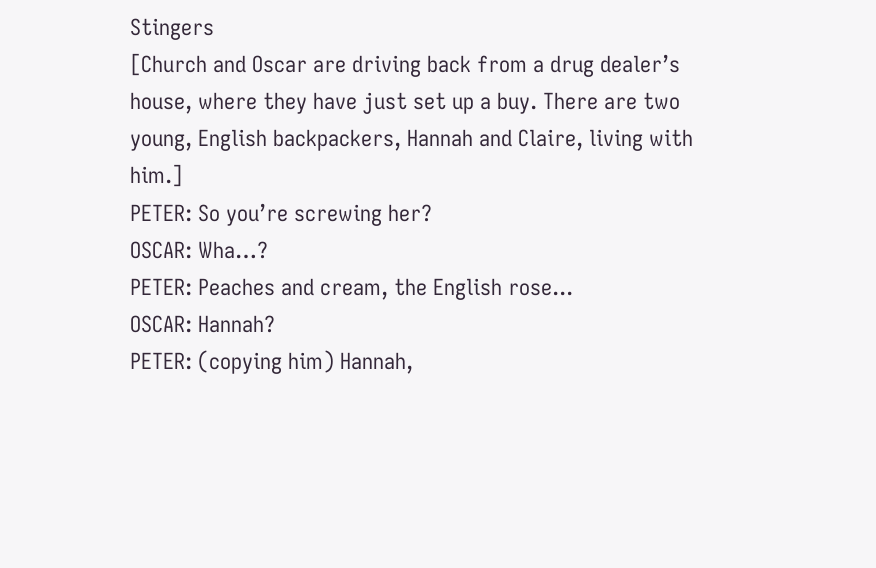Stingers
[Church and Oscar are driving back from a drug dealer’s house, where they have just set up a buy. There are two young, English backpackers, Hannah and Claire, living with him.]
PETER: So you’re screwing her?
OSCAR: Wha…?
PETER: Peaches and cream, the English rose...
OSCAR: Hannah?
PETER: (copying him) Hannah,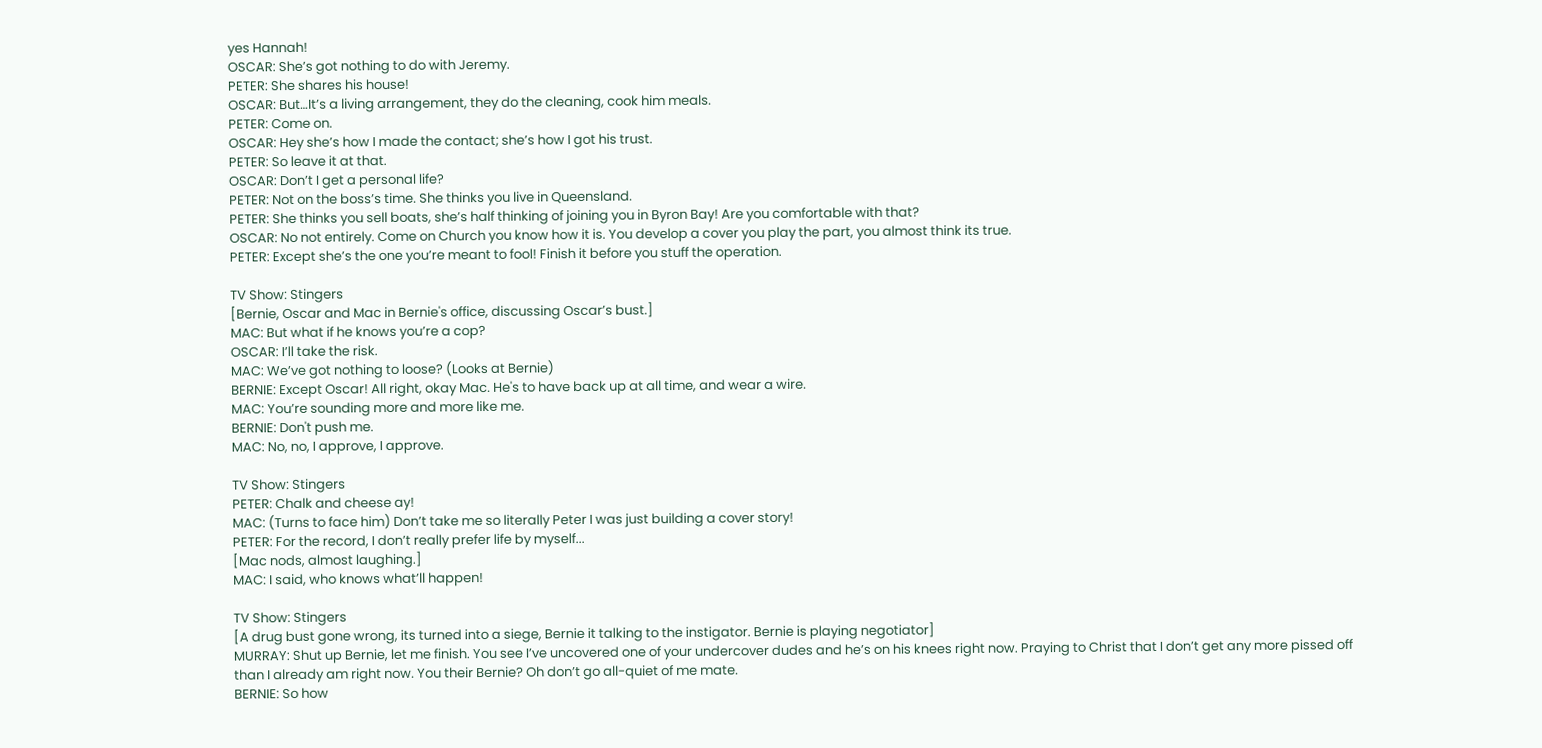yes Hannah!
OSCAR: She’s got nothing to do with Jeremy.
PETER: She shares his house!
OSCAR: But…It’s a living arrangement, they do the cleaning, cook him meals.
PETER: Come on.
OSCAR: Hey she’s how I made the contact; she’s how I got his trust.
PETER: So leave it at that.
OSCAR: Don’t I get a personal life?
PETER: Not on the boss’s time. She thinks you live in Queensland.
PETER: She thinks you sell boats, she’s half thinking of joining you in Byron Bay! Are you comfortable with that?
OSCAR: No not entirely. Come on Church you know how it is. You develop a cover you play the part, you almost think its true.
PETER: Except she’s the one you’re meant to fool! Finish it before you stuff the operation.

TV Show: Stingers
[Bernie, Oscar and Mac in Bernie's office, discussing Oscar’s bust.]
MAC: But what if he knows you’re a cop?
OSCAR: I’ll take the risk.
MAC: We’ve got nothing to loose? (Looks at Bernie)
BERNIE: Except Oscar! All right, okay Mac. He's to have back up at all time, and wear a wire.
MAC: You’re sounding more and more like me.
BERNIE: Don't push me.
MAC: No, no, I approve, I approve.

TV Show: Stingers
PETER: Chalk and cheese ay!
MAC: (Turns to face him) Don’t take me so literally Peter I was just building a cover story!
PETER: For the record, I don’t really prefer life by myself...
[Mac nods, almost laughing.]
MAC: I said, who knows what’ll happen!

TV Show: Stingers
[A drug bust gone wrong, its turned into a siege, Bernie it talking to the instigator. Bernie is playing negotiator]
MURRAY: Shut up Bernie, let me finish. You see I’ve uncovered one of your undercover dudes and he’s on his knees right now. Praying to Christ that I don’t get any more pissed off than I already am right now. You their Bernie? Oh don’t go all-quiet of me mate.
BERNIE: So how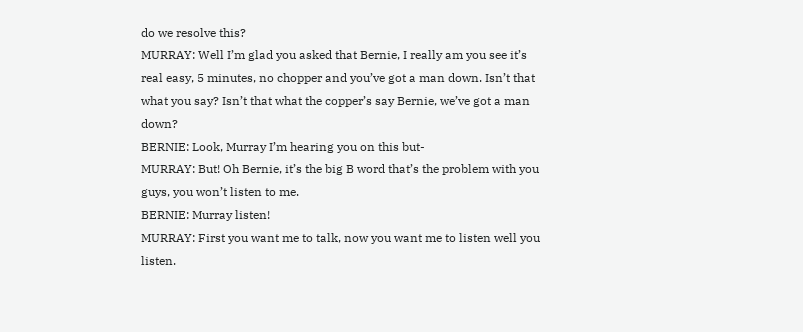do we resolve this?
MURRAY: Well I’m glad you asked that Bernie, I really am you see it’s real easy, 5 minutes, no chopper and you’ve got a man down. Isn’t that what you say? Isn’t that what the copper’s say Bernie, we’ve got a man down?
BERNIE: Look, Murray I’m hearing you on this but-
MURRAY: But! Oh Bernie, it’s the big B word that’s the problem with you guys, you won’t listen to me.
BERNIE: Murray listen!
MURRAY: First you want me to talk, now you want me to listen well you listen.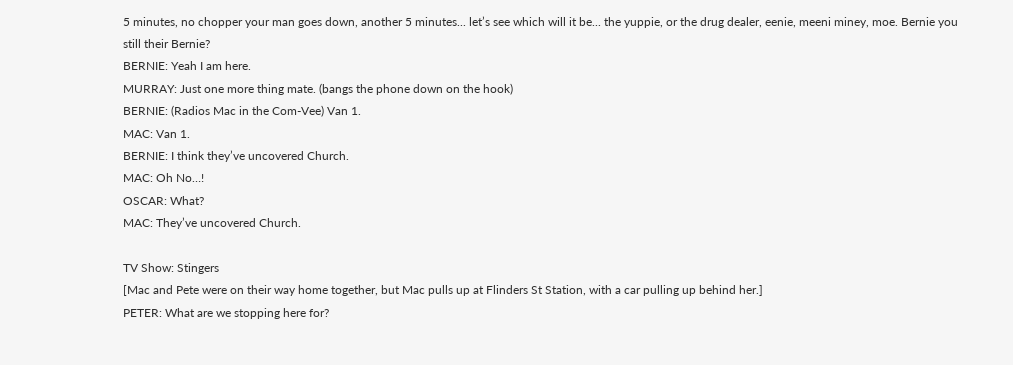5 minutes, no chopper your man goes down, another 5 minutes... let’s see which will it be... the yuppie, or the drug dealer, eenie, meeni miney, moe. Bernie you still their Bernie?
BERNIE: Yeah I am here.
MURRAY: Just one more thing mate. (bangs the phone down on the hook)
BERNIE: (Radios Mac in the Com-Vee) Van 1.
MAC: Van 1.
BERNIE: I think they’ve uncovered Church.
MAC: Oh No…!
OSCAR: What?
MAC: They’ve uncovered Church.

TV Show: Stingers
[Mac and Pete were on their way home together, but Mac pulls up at Flinders St Station, with a car pulling up behind her.]
PETER: What are we stopping here for?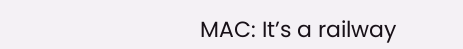MAC: It’s a railway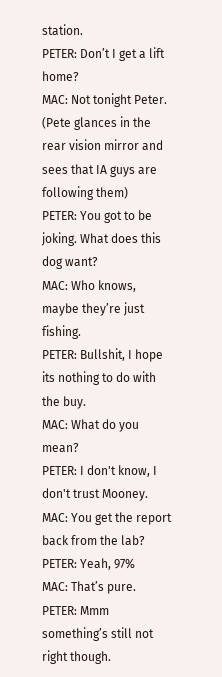station.
PETER: Don’t I get a lift home?
MAC: Not tonight Peter. (Pete glances in the rear vision mirror and sees that IA guys are following them)
PETER: You got to be joking. What does this dog want?
MAC: Who knows, maybe they’re just fishing.
PETER: Bullshit, I hope its nothing to do with the buy.
MAC: What do you mean?
PETER: I don't know, I don't trust Mooney.
MAC: You get the report back from the lab?
PETER: Yeah, 97%
MAC: That’s pure.
PETER: Mmm something’s still not right though.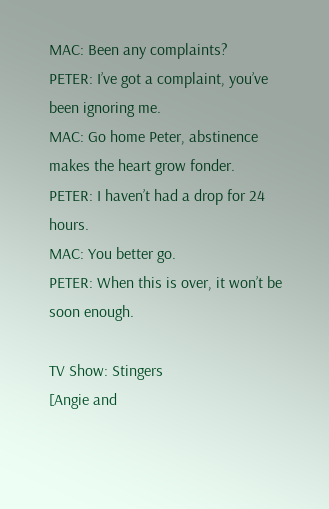MAC: Been any complaints?
PETER: I’ve got a complaint, you’ve been ignoring me.
MAC: Go home Peter, abstinence makes the heart grow fonder.
PETER: I haven’t had a drop for 24 hours.
MAC: You better go.
PETER: When this is over, it won’t be soon enough.

TV Show: Stingers
[Angie and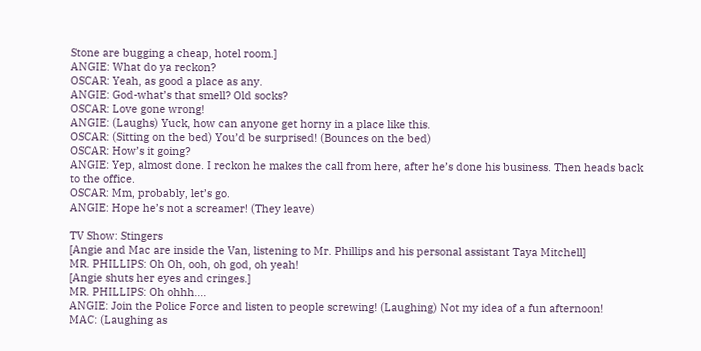Stone are bugging a cheap, hotel room.]
ANGIE: What do ya reckon?
OSCAR: Yeah, as good a place as any.
ANGIE: God-what’s that smell? Old socks?
OSCAR: Love gone wrong!
ANGIE: (Laughs) Yuck, how can anyone get horny in a place like this.
OSCAR: (Sitting on the bed) You’d be surprised! (Bounces on the bed)
OSCAR: How’s it going?
ANGIE: Yep, almost done. I reckon he makes the call from here, after he’s done his business. Then heads back to the office.
OSCAR: Mm, probably, let’s go.
ANGIE: Hope he’s not a screamer! (They leave)

TV Show: Stingers
[Angie and Mac are inside the Van, listening to Mr. Phillips and his personal assistant Taya Mitchell]
MR. PHILLIPS: Oh Oh, ooh, oh god, oh yeah!
[Angie shuts her eyes and cringes.]
MR. PHILLIPS: Oh ohhh….
ANGIE: Join the Police Force and listen to people screwing! (Laughing) Not my idea of a fun afternoon!
MAC: (Laughing as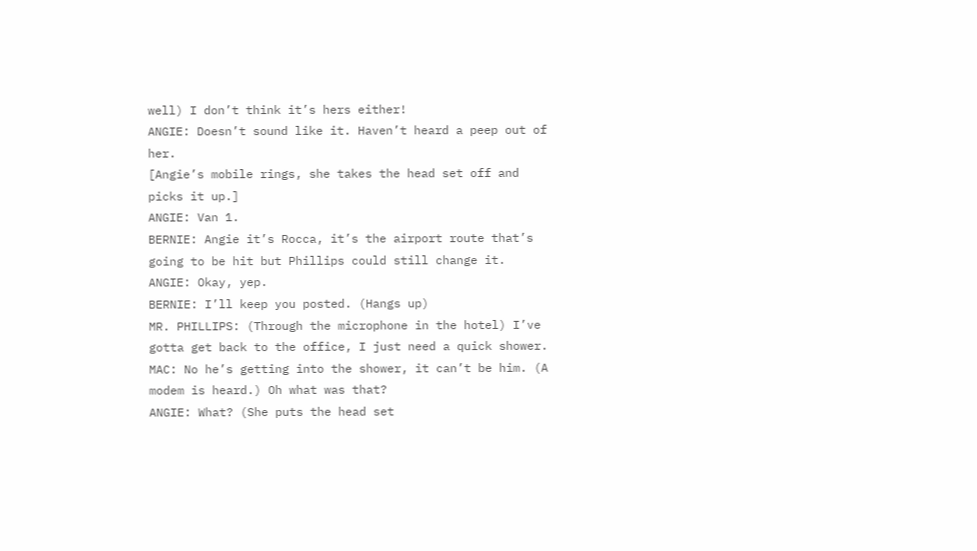well) I don’t think it’s hers either!
ANGIE: Doesn’t sound like it. Haven’t heard a peep out of her.
[Angie’s mobile rings, she takes the head set off and picks it up.]
ANGIE: Van 1.
BERNIE: Angie it’s Rocca, it’s the airport route that’s going to be hit but Phillips could still change it.
ANGIE: Okay, yep.
BERNIE: I’ll keep you posted. (Hangs up)
MR. PHILLIPS: (Through the microphone in the hotel) I’ve gotta get back to the office, I just need a quick shower.
MAC: No he’s getting into the shower, it can’t be him. (A modem is heard.) Oh what was that?
ANGIE: What? (She puts the head set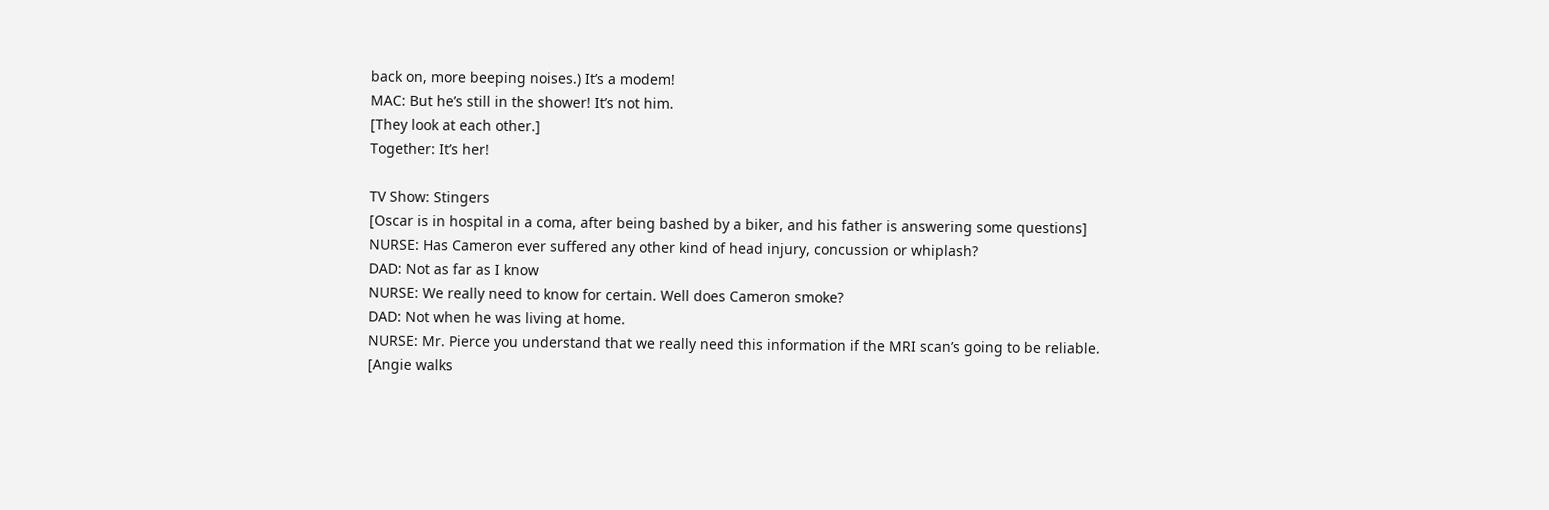back on, more beeping noises.) It’s a modem!
MAC: But he’s still in the shower! It’s not him.
[They look at each other.]
Together: It’s her!

TV Show: Stingers
[Oscar is in hospital in a coma, after being bashed by a biker, and his father is answering some questions]
NURSE: Has Cameron ever suffered any other kind of head injury, concussion or whiplash?
DAD: Not as far as I know
NURSE: We really need to know for certain. Well does Cameron smoke?
DAD: Not when he was living at home.
NURSE: Mr. Pierce you understand that we really need this information if the MRI scan’s going to be reliable.
[Angie walks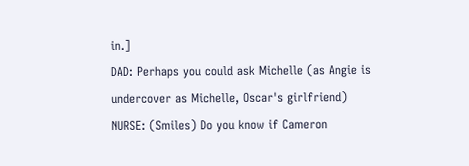in.]
DAD: Perhaps you could ask Michelle (as Angie is undercover as Michelle, Oscar's girlfriend)
NURSE: (Smiles) Do you know if Cameron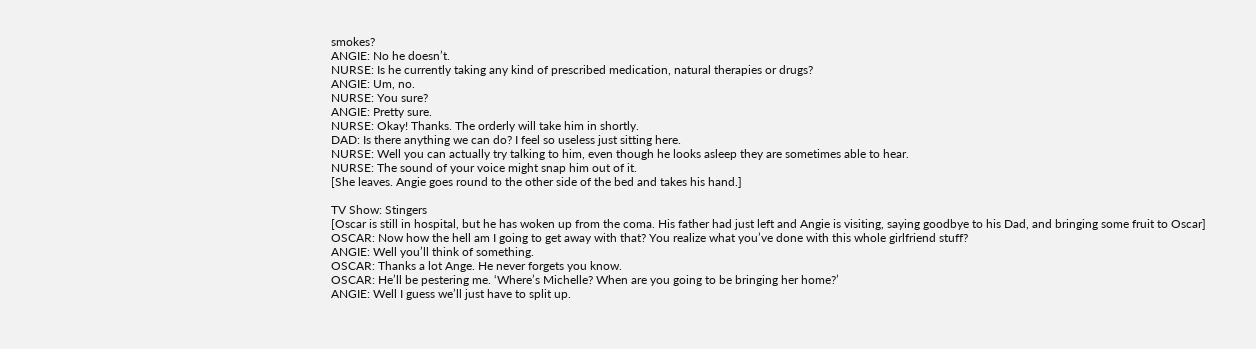smokes?
ANGIE: No he doesn’t.
NURSE: Is he currently taking any kind of prescribed medication, natural therapies or drugs?
ANGIE: Um, no.
NURSE: You sure?
ANGIE: Pretty sure.
NURSE: Okay! Thanks. The orderly will take him in shortly.
DAD: Is there anything we can do? I feel so useless just sitting here.
NURSE: Well you can actually try talking to him, even though he looks asleep they are sometimes able to hear.
NURSE: The sound of your voice might snap him out of it.
[She leaves. Angie goes round to the other side of the bed and takes his hand.]

TV Show: Stingers
[Oscar is still in hospital, but he has woken up from the coma. His father had just left and Angie is visiting, saying goodbye to his Dad, and bringing some fruit to Oscar]
OSCAR: Now how the hell am I going to get away with that? You realize what you’ve done with this whole girlfriend stuff?
ANGIE: Well you’ll think of something.
OSCAR: Thanks a lot Ange. He never forgets you know.
OSCAR: He’ll be pestering me. ‘Where’s Michelle? When are you going to be bringing her home?’
ANGIE: Well I guess we’ll just have to split up.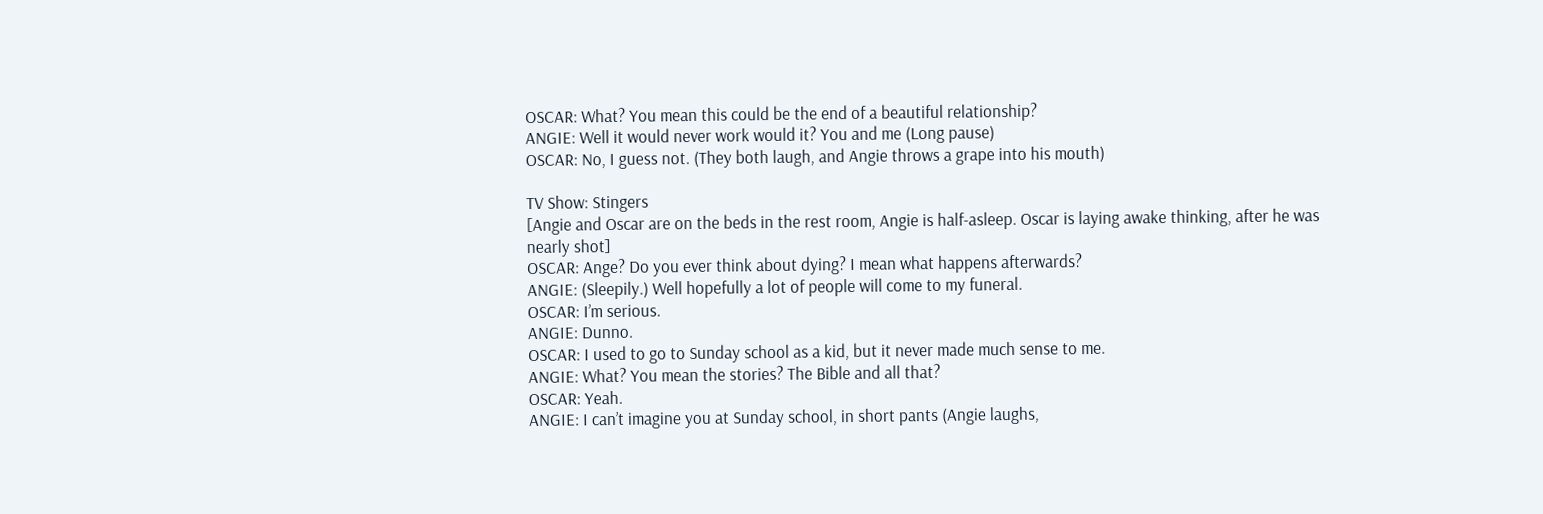OSCAR: What? You mean this could be the end of a beautiful relationship?
ANGIE: Well it would never work would it? You and me (Long pause)
OSCAR: No, I guess not. (They both laugh, and Angie throws a grape into his mouth)

TV Show: Stingers
[Angie and Oscar are on the beds in the rest room, Angie is half-asleep. Oscar is laying awake thinking, after he was nearly shot]
OSCAR: Ange? Do you ever think about dying? I mean what happens afterwards?
ANGIE: (Sleepily.) Well hopefully a lot of people will come to my funeral.
OSCAR: I’m serious.
ANGIE: Dunno.
OSCAR: I used to go to Sunday school as a kid, but it never made much sense to me.
ANGIE: What? You mean the stories? The Bible and all that?
OSCAR: Yeah.
ANGIE: I can’t imagine you at Sunday school, in short pants (Angie laughs,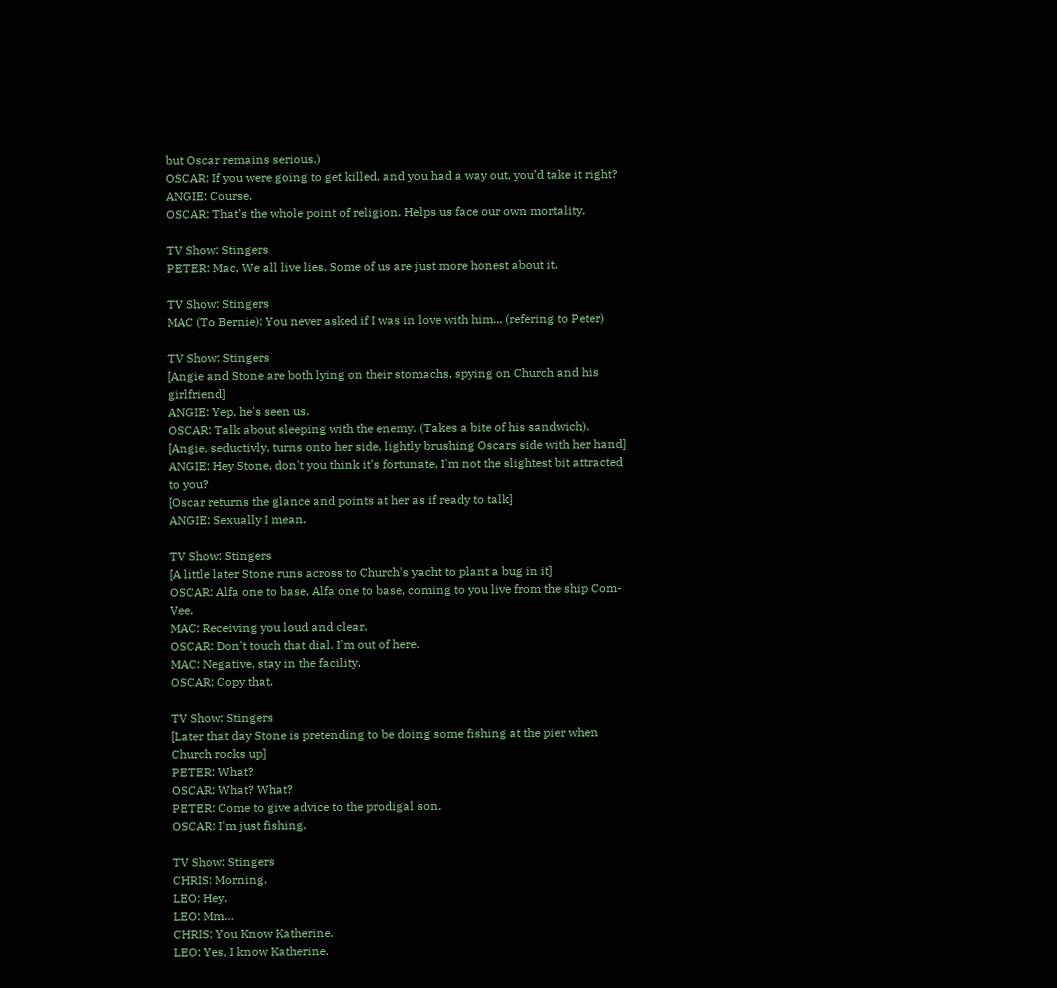but Oscar remains serious.)
OSCAR: If you were going to get killed, and you had a way out, you’d take it right?
ANGIE: Course.
OSCAR: That’s the whole point of religion. Helps us face our own mortality.

TV Show: Stingers
PETER: Mac, We all live lies. Some of us are just more honest about it.

TV Show: Stingers
MAC (To Bernie): You never asked if I was in love with him... (refering to Peter)

TV Show: Stingers
[Angie and Stone are both lying on their stomachs, spying on Church and his girlfriend]
ANGIE: Yep, he's seen us.
OSCAR: Talk about sleeping with the enemy. (Takes a bite of his sandwich).
[Angie, seductivly, turns onto her side, lightly brushing Oscars side with her hand]
ANGIE: Hey Stone, don't you think it's fortunate, I'm not the slightest bit attracted to you?
[Oscar returns the glance and points at her as if ready to talk]
ANGIE: Sexually I mean.

TV Show: Stingers
[A little later Stone runs across to Church's yacht to plant a bug in it]
OSCAR: Alfa one to base, Alfa one to base, coming to you live from the ship Com-Vee.
MAC: Receiving you loud and clear.
OSCAR: Don't touch that dial. I'm out of here.
MAC: Negative, stay in the facility.
OSCAR: Copy that.

TV Show: Stingers
[Later that day Stone is pretending to be doing some fishing at the pier when Church rocks up]
PETER: What?
OSCAR: What? What?
PETER: Come to give advice to the prodigal son.
OSCAR: I'm just fishing.

TV Show: Stingers
CHRIS: Morning.
LEO: Hey.
LEO: Mm…
CHRIS: You Know Katherine.
LEO: Yes, I know Katherine.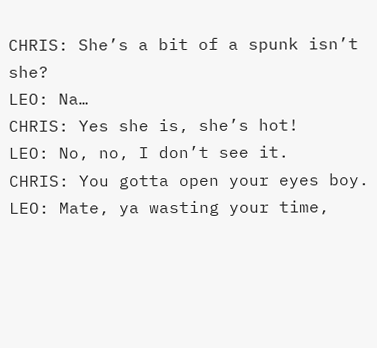CHRIS: She’s a bit of a spunk isn’t she?
LEO: Na…
CHRIS: Yes she is, she’s hot!
LEO: No, no, I don’t see it.
CHRIS: You gotta open your eyes boy.
LEO: Mate, ya wasting your time,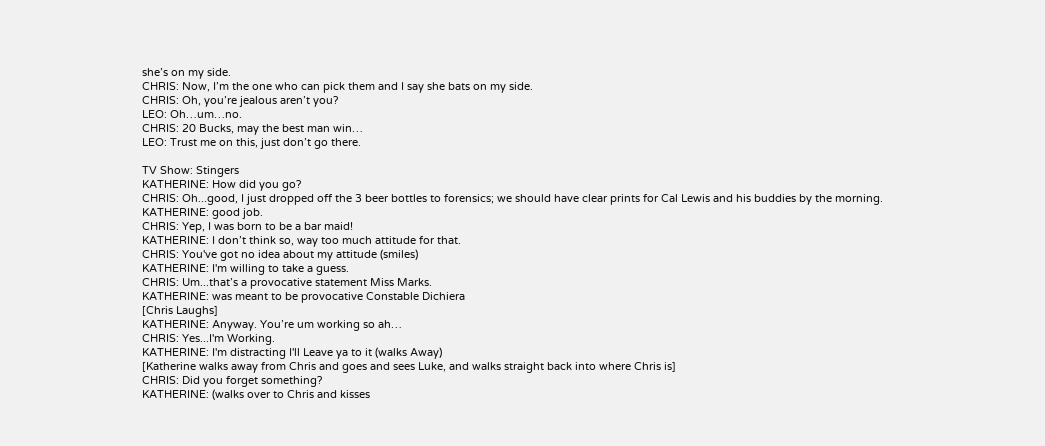she’s on my side.
CHRIS: Now, I’m the one who can pick them and I say she bats on my side.
CHRIS: Oh, you’re jealous aren’t you?
LEO: Oh…um…no.
CHRIS: 20 Bucks, may the best man win…
LEO: Trust me on this, just don’t go there.

TV Show: Stingers
KATHERINE: How did you go?
CHRIS: Oh...good, I just dropped off the 3 beer bottles to forensics; we should have clear prints for Cal Lewis and his buddies by the morning.
KATHERINE: good job.
CHRIS: Yep, I was born to be a bar maid!
KATHERINE: I don’t think so, way too much attitude for that.
CHRIS: You've got no idea about my attitude (smiles)
KATHERINE: I'm willing to take a guess.
CHRIS: Um...that’s a provocative statement Miss Marks.
KATHERINE: was meant to be provocative Constable Dichiera
[Chris Laughs]
KATHERINE: Anyway. You’re um working so ah…
CHRIS: Yes...I'm Working.
KATHERINE: I'm distracting I'll Leave ya to it (walks Away)
[Katherine walks away from Chris and goes and sees Luke, and walks straight back into where Chris is]
CHRIS: Did you forget something?
KATHERINE: (walks over to Chris and kisses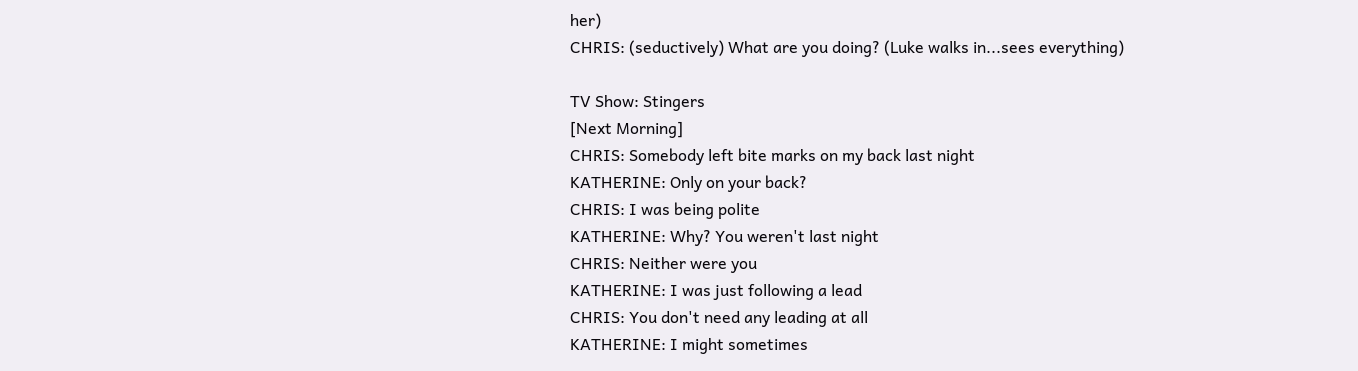her)
CHRIS: (seductively) What are you doing? (Luke walks in...sees everything)

TV Show: Stingers
[Next Morning]
CHRIS: Somebody left bite marks on my back last night
KATHERINE: Only on your back?
CHRIS: I was being polite
KATHERINE: Why? You weren't last night
CHRIS: Neither were you
KATHERINE: I was just following a lead
CHRIS: You don't need any leading at all
KATHERINE: I might sometimes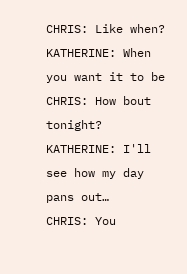CHRIS: Like when?
KATHERINE: When you want it to be
CHRIS: How bout tonight?
KATHERINE: I'll see how my day pans out…
CHRIS: You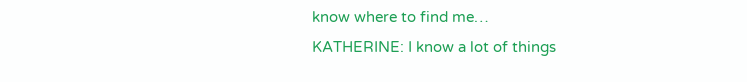know where to find me…
KATHERINE: I know a lot of things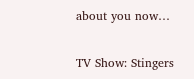about you now…

TV Show: Stingers